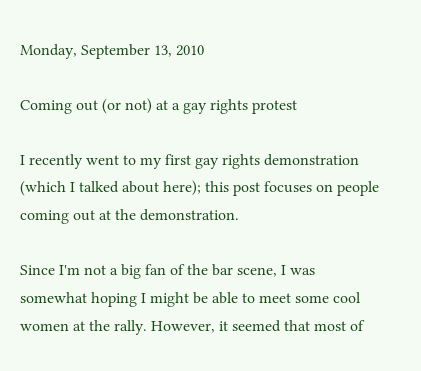Monday, September 13, 2010

Coming out (or not) at a gay rights protest

I recently went to my first gay rights demonstration (which I talked about here); this post focuses on people coming out at the demonstration.

Since I'm not a big fan of the bar scene, I was somewhat hoping I might be able to meet some cool women at the rally. However, it seemed that most of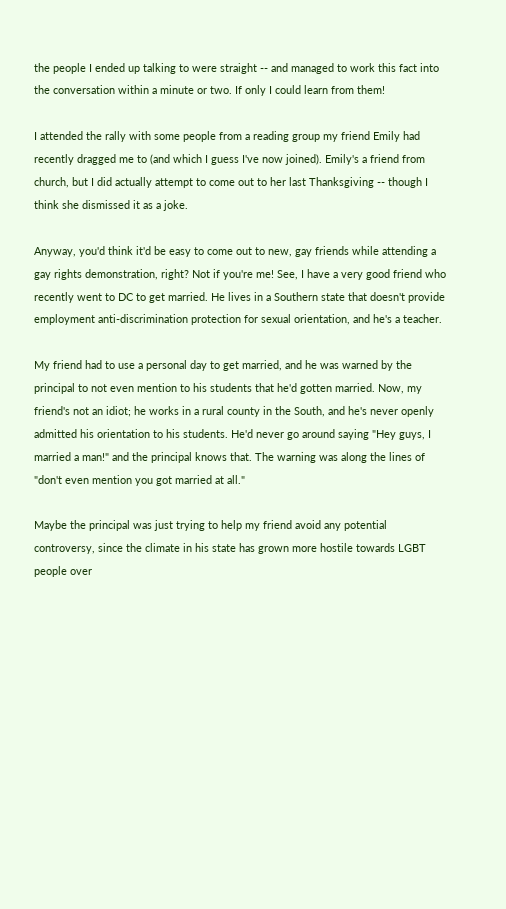the people I ended up talking to were straight -- and managed to work this fact into the conversation within a minute or two. If only I could learn from them!

I attended the rally with some people from a reading group my friend Emily had recently dragged me to (and which I guess I've now joined). Emily's a friend from church, but I did actually attempt to come out to her last Thanksgiving -- though I think she dismissed it as a joke.

Anyway, you'd think it'd be easy to come out to new, gay friends while attending a gay rights demonstration, right? Not if you're me! See, I have a very good friend who recently went to DC to get married. He lives in a Southern state that doesn't provide employment anti-discrimination protection for sexual orientation, and he's a teacher.

My friend had to use a personal day to get married, and he was warned by the principal to not even mention to his students that he'd gotten married. Now, my friend's not an idiot; he works in a rural county in the South, and he's never openly admitted his orientation to his students. He'd never go around saying "Hey guys, I married a man!" and the principal knows that. The warning was along the lines of "don't even mention you got married at all."

Maybe the principal was just trying to help my friend avoid any potential controversy, since the climate in his state has grown more hostile towards LGBT people over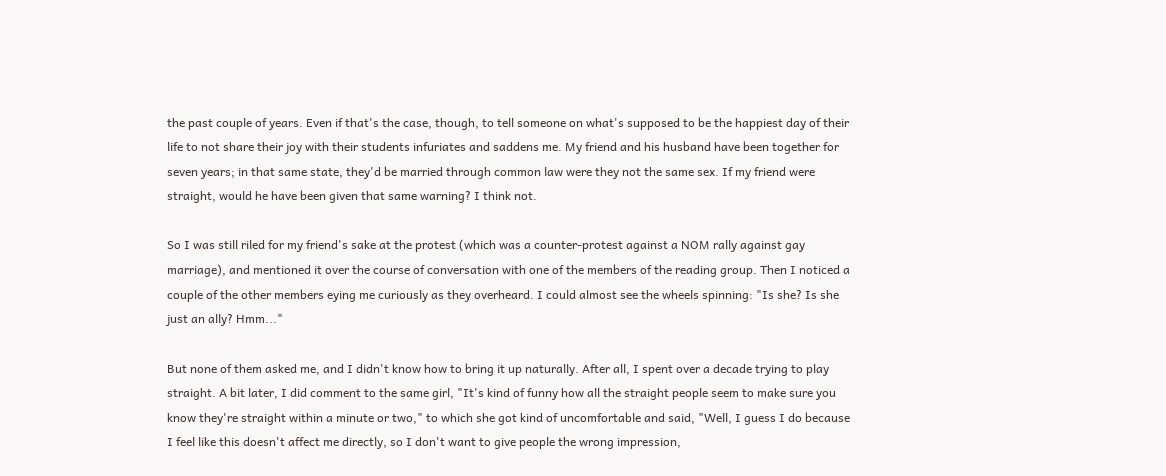the past couple of years. Even if that's the case, though, to tell someone on what's supposed to be the happiest day of their life to not share their joy with their students infuriates and saddens me. My friend and his husband have been together for seven years; in that same state, they'd be married through common law were they not the same sex. If my friend were straight, would he have been given that same warning? I think not.

So I was still riled for my friend's sake at the protest (which was a counter-protest against a NOM rally against gay marriage), and mentioned it over the course of conversation with one of the members of the reading group. Then I noticed a couple of the other members eying me curiously as they overheard. I could almost see the wheels spinning: "Is she? Is she just an ally? Hmm..."

But none of them asked me, and I didn't know how to bring it up naturally. After all, I spent over a decade trying to play straight. A bit later, I did comment to the same girl, "It's kind of funny how all the straight people seem to make sure you know they're straight within a minute or two," to which she got kind of uncomfortable and said, "Well, I guess I do because I feel like this doesn't affect me directly, so I don't want to give people the wrong impression,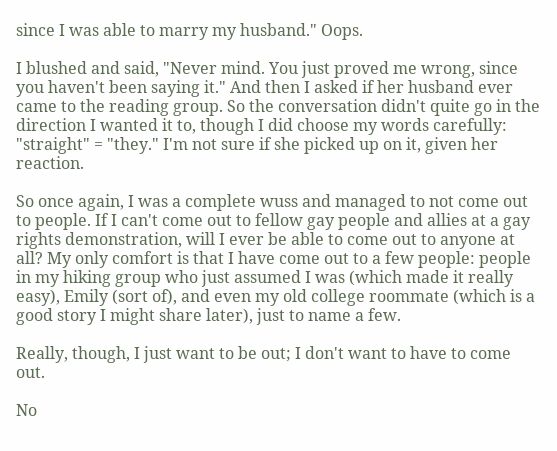since I was able to marry my husband." Oops.

I blushed and said, "Never mind. You just proved me wrong, since you haven't been saying it." And then I asked if her husband ever came to the reading group. So the conversation didn't quite go in the direction I wanted it to, though I did choose my words carefully: "straight" = "they." I'm not sure if she picked up on it, given her reaction.

So once again, I was a complete wuss and managed to not come out to people. If I can't come out to fellow gay people and allies at a gay rights demonstration, will I ever be able to come out to anyone at all? My only comfort is that I have come out to a few people: people in my hiking group who just assumed I was (which made it really easy), Emily (sort of), and even my old college roommate (which is a good story I might share later), just to name a few.

Really, though, I just want to be out; I don't want to have to come out.

No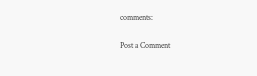comments:

Post a Comment